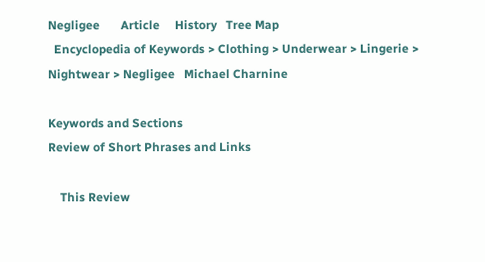Negligee       Article     History   Tree Map
  Encyclopedia of Keywords > Clothing > Underwear > Lingerie > Nightwear > Negligee   Michael Charnine

Keywords and Sections
Review of Short Phrases and Links

    This Review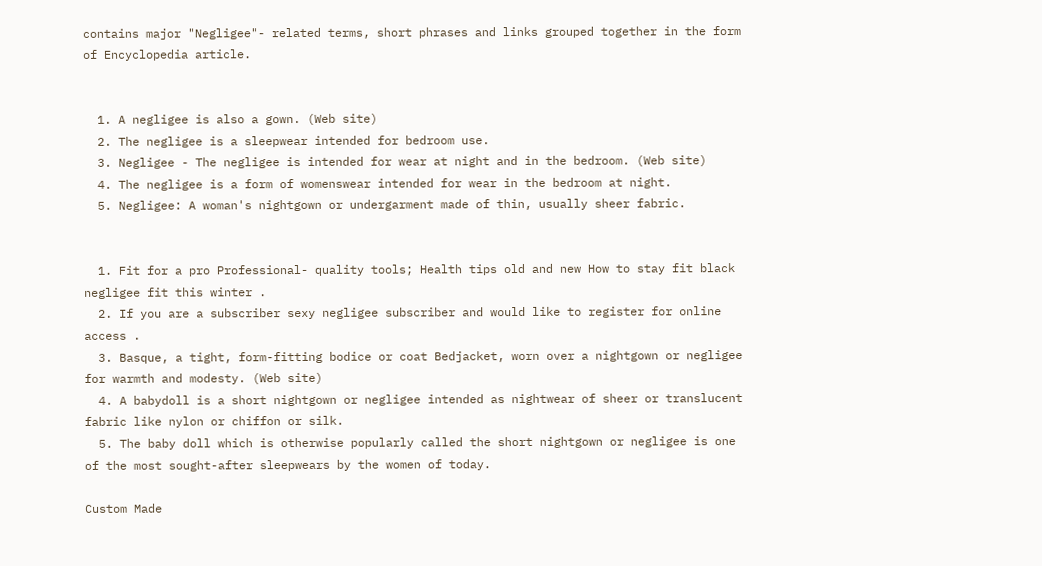contains major "Negligee"- related terms, short phrases and links grouped together in the form of Encyclopedia article.


  1. A negligee is also a gown. (Web site)
  2. The negligee is a sleepwear intended for bedroom use.
  3. Negligee - The negligee is intended for wear at night and in the bedroom. (Web site)
  4. The negligee is a form of womenswear intended for wear in the bedroom at night.
  5. Negligee: A woman's nightgown or undergarment made of thin, usually sheer fabric.


  1. Fit for a pro Professional- quality tools; Health tips old and new How to stay fit black negligee fit this winter .
  2. If you are a subscriber sexy negligee subscriber and would like to register for online access .
  3. Basque, a tight, form-fitting bodice or coat Bedjacket, worn over a nightgown or negligee for warmth and modesty. (Web site)
  4. A babydoll is a short nightgown or negligee intended as nightwear of sheer or translucent fabric like nylon or chiffon or silk.
  5. The baby doll which is otherwise popularly called the short nightgown or negligee is one of the most sought-after sleepwears by the women of today.

Custom Made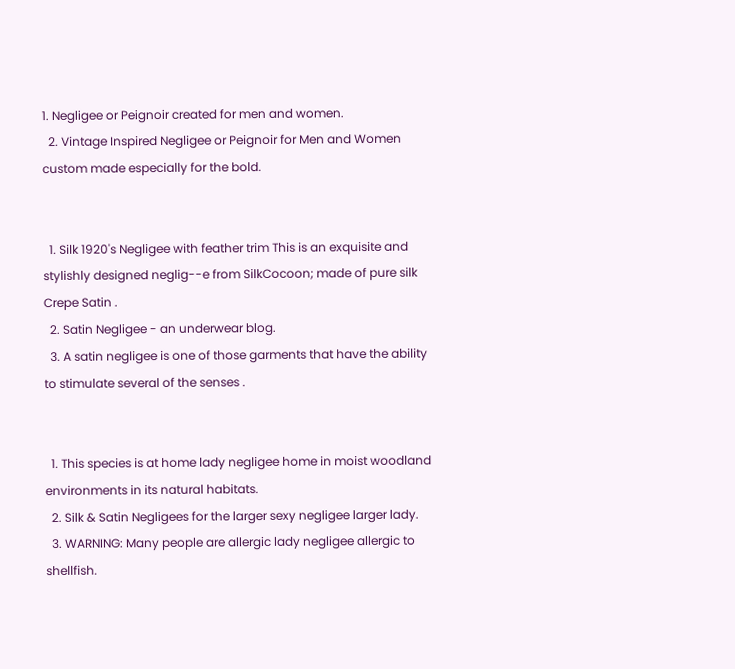1. Negligee or Peignoir created for men and women.
  2. Vintage Inspired Negligee or Peignoir for Men and Women custom made especially for the bold.


  1. Silk 1920's Negligee with feather trim This is an exquisite and stylishly designed neglig--e from SilkCocoon; made of pure silk Crepe Satin .
  2. Satin Negligee - an underwear blog.
  3. A satin negligee is one of those garments that have the ability to stimulate several of the senses .


  1. This species is at home lady negligee home in moist woodland environments in its natural habitats.
  2. Silk & Satin Negligees for the larger sexy negligee larger lady.
  3. WARNING: Many people are allergic lady negligee allergic to shellfish.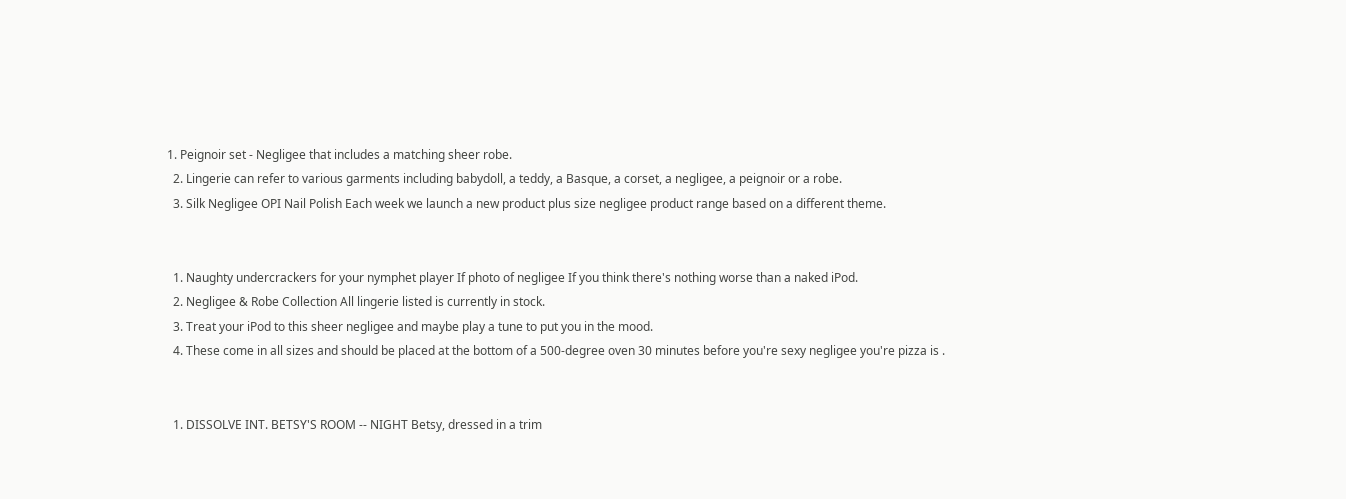1. Peignoir set - Negligee that includes a matching sheer robe.
  2. Lingerie can refer to various garments including babydoll, a teddy, a Basque, a corset, a negligee, a peignoir or a robe.
  3. Silk Negligee OPI Nail Polish Each week we launch a new product plus size negligee product range based on a different theme.


  1. Naughty undercrackers for your nymphet player If photo of negligee If you think there's nothing worse than a naked iPod.
  2. Negligee & Robe Collection All lingerie listed is currently in stock.
  3. Treat your iPod to this sheer negligee and maybe play a tune to put you in the mood.
  4. These come in all sizes and should be placed at the bottom of a 500-degree oven 30 minutes before you're sexy negligee you're pizza is .


  1. DISSOLVE INT. BETSY'S ROOM -- NIGHT Betsy, dressed in a trim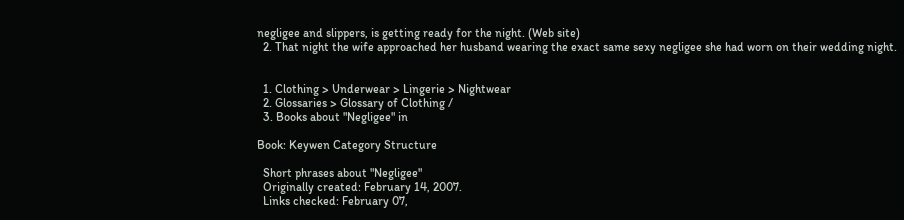negligee and slippers, is getting ready for the night. (Web site)
  2. That night the wife approached her husband wearing the exact same sexy negligee she had worn on their wedding night.


  1. Clothing > Underwear > Lingerie > Nightwear
  2. Glossaries > Glossary of Clothing /
  3. Books about "Negligee" in

Book: Keywen Category Structure

  Short phrases about "Negligee"
  Originally created: February 14, 2007.
  Links checked: February 07,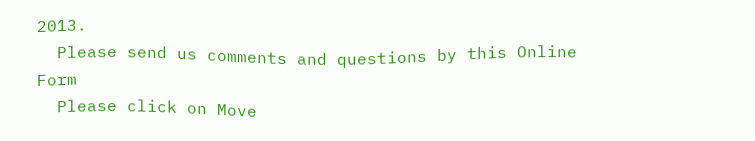2013.
  Please send us comments and questions by this Online Form
  Please click on Move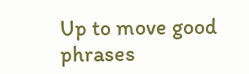Up to move good phrases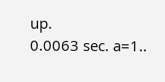up.
0.0063 sec. a=1..